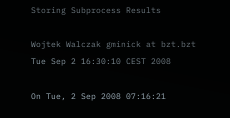Storing Subprocess Results

Wojtek Walczak gminick at bzt.bzt
Tue Sep 2 16:30:10 CEST 2008

On Tue, 2 Sep 2008 07:16:21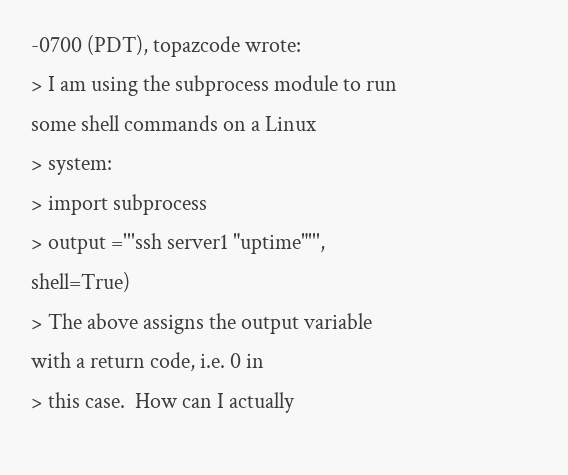-0700 (PDT), topazcode wrote:
> I am using the subprocess module to run some shell commands on a Linux
> system:
> import subprocess
> output ='''ssh server1 "uptime"''', shell=True)
> The above assigns the output variable with a return code, i.e. 0 in
> this case.  How can I actually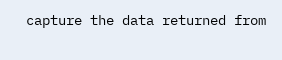capture the data returned from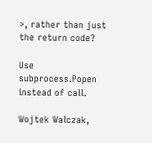>, rather than just the return code?

Use subprocess.Popen instead of call.

Wojtek Walczak,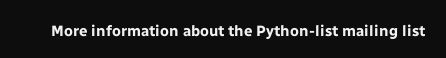More information about the Python-list mailing list